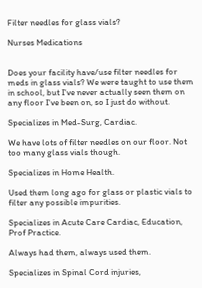Filter needles for glass vials?

Nurses Medications


Does your facility have/use filter needles for meds in glass vials? We were taught to use them in school, but I've never actually seen them on any floor I've been on, so I just do without.

Specializes in Med-Surg, Cardiac.

We have lots of filter needles on our floor. Not too many glass vials though.

Specializes in Home Health.

Used them long ago for glass or plastic vials to filter any possible impurities.

Specializes in Acute Care Cardiac, Education, Prof Practice.

Always had them, always used them.

Specializes in Spinal Cord injuries,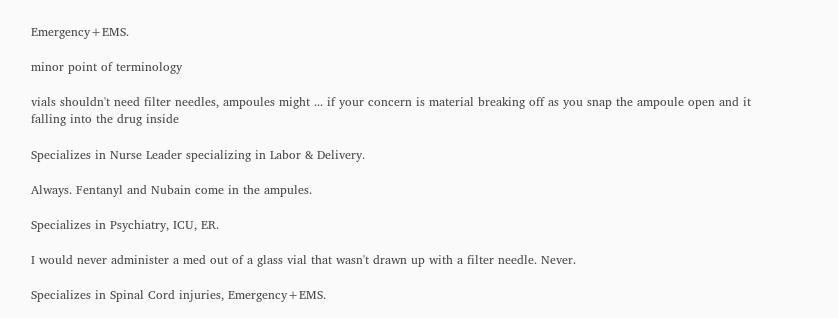Emergency+EMS.

minor point of terminology

vials shouldn't need filter needles, ampoules might ... if your concern is material breaking off as you snap the ampoule open and it falling into the drug inside

Specializes in Nurse Leader specializing in Labor & Delivery.

Always. Fentanyl and Nubain come in the ampules.

Specializes in Psychiatry, ICU, ER.

I would never administer a med out of a glass vial that wasn't drawn up with a filter needle. Never.

Specializes in Spinal Cord injuries, Emergency+EMS.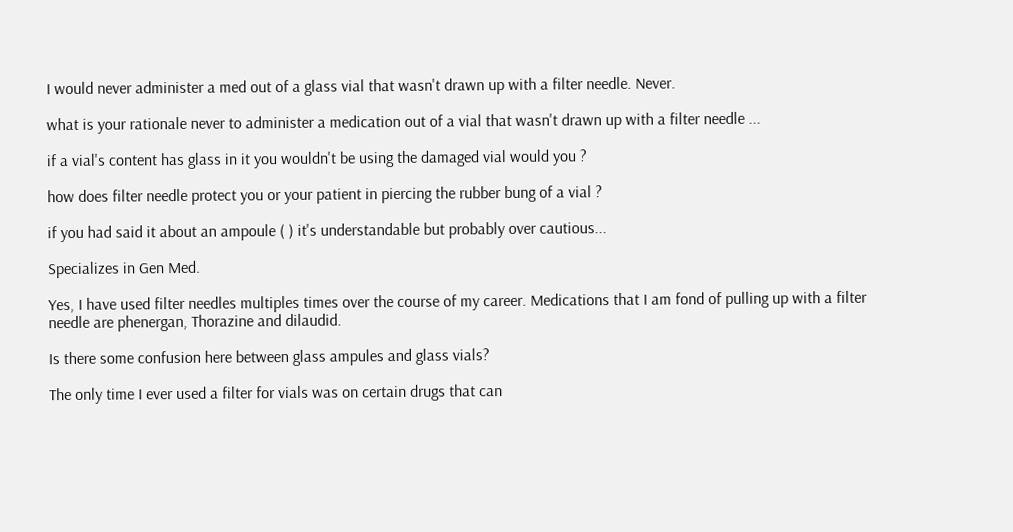I would never administer a med out of a glass vial that wasn't drawn up with a filter needle. Never.

what is your rationale never to administer a medication out of a vial that wasn't drawn up with a filter needle ...

if a vial's content has glass in it you wouldn't be using the damaged vial would you ?

how does filter needle protect you or your patient in piercing the rubber bung of a vial ?

if you had said it about an ampoule ( ) it's understandable but probably over cautious...

Specializes in Gen Med.

Yes, I have used filter needles multiples times over the course of my career. Medications that I am fond of pulling up with a filter needle are phenergan, Thorazine and dilaudid.

Is there some confusion here between glass ampules and glass vials?

The only time I ever used a filter for vials was on certain drugs that can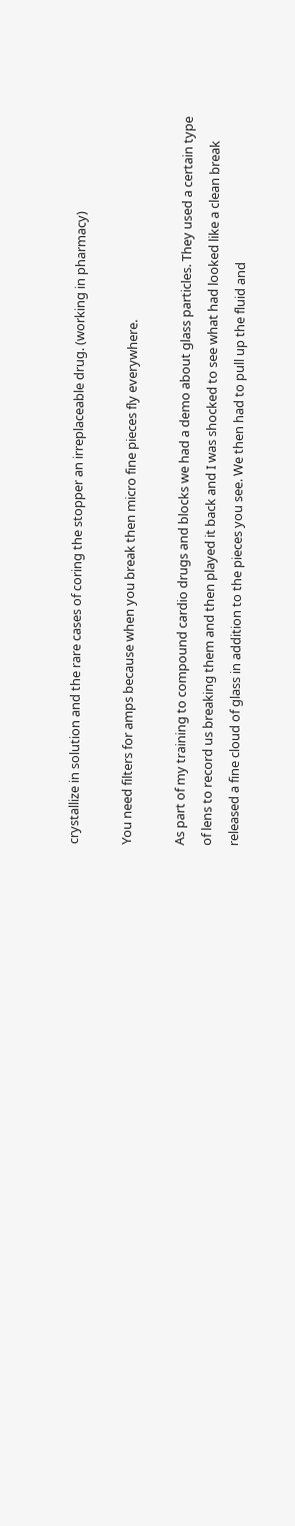crystallize in solution and the rare cases of coring the stopper an irreplaceable drug. (working in pharmacy)

You need filters for amps because when you break then micro fine pieces fly everywhere.

As part of my training to compound cardio drugs and blocks we had a demo about glass particles. They used a certain type of lens to record us breaking them and then played it back and I was shocked to see what had looked like a clean break released a fine cloud of glass in addition to the pieces you see. We then had to pull up the fluid and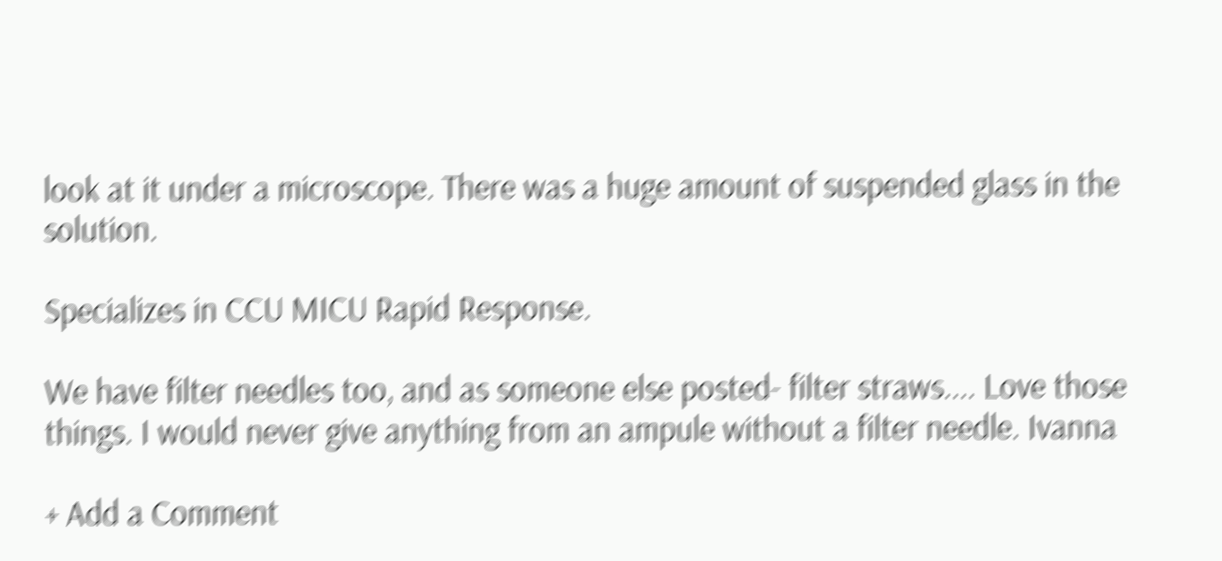look at it under a microscope. There was a huge amount of suspended glass in the solution.

Specializes in CCU MICU Rapid Response.

We have filter needles too, and as someone else posted- filter straws.... Love those things. I would never give anything from an ampule without a filter needle. Ivanna

+ Add a Comment